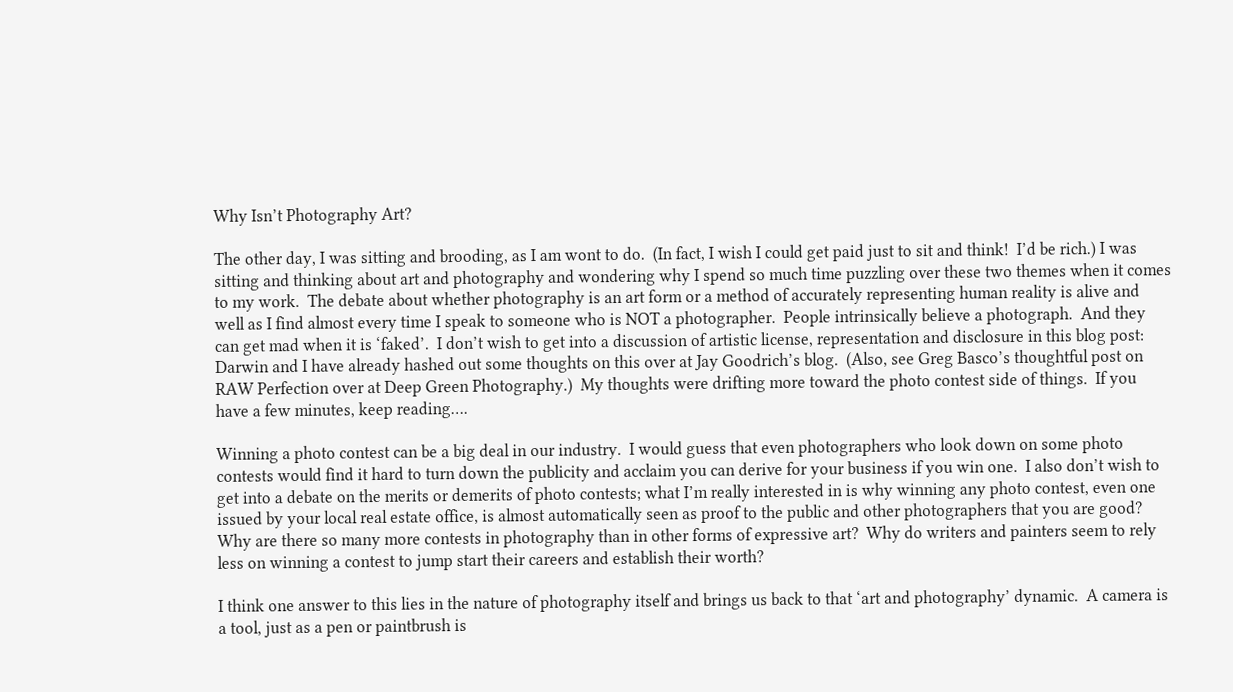Why Isn’t Photography Art?

The other day, I was sitting and brooding, as I am wont to do.  (In fact, I wish I could get paid just to sit and think!  I’d be rich.) I was sitting and thinking about art and photography and wondering why I spend so much time puzzling over these two themes when it comes to my work.  The debate about whether photography is an art form or a method of accurately representing human reality is alive and well as I find almost every time I speak to someone who is NOT a photographer.  People intrinsically believe a photograph.  And they can get mad when it is ‘faked’.  I don’t wish to get into a discussion of artistic license, representation and disclosure in this blog post: Darwin and I have already hashed out some thoughts on this over at Jay Goodrich’s blog.  (Also, see Greg Basco’s thoughtful post on RAW Perfection over at Deep Green Photography.)  My thoughts were drifting more toward the photo contest side of things.  If you have a few minutes, keep reading….

Winning a photo contest can be a big deal in our industry.  I would guess that even photographers who look down on some photo contests would find it hard to turn down the publicity and acclaim you can derive for your business if you win one.  I also don’t wish to get into a debate on the merits or demerits of photo contests; what I’m really interested in is why winning any photo contest, even one issued by your local real estate office, is almost automatically seen as proof to the public and other photographers that you are good?  Why are there so many more contests in photography than in other forms of expressive art?  Why do writers and painters seem to rely less on winning a contest to jump start their careers and establish their worth?

I think one answer to this lies in the nature of photography itself and brings us back to that ‘art and photography’ dynamic.  A camera is a tool, just as a pen or paintbrush is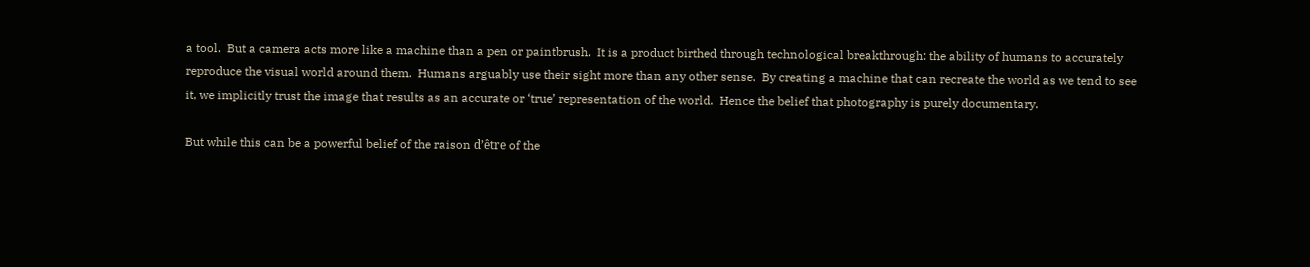a tool.  But a camera acts more like a machine than a pen or paintbrush.  It is a product birthed through technological breakthrough: the ability of humans to accurately reproduce the visual world around them.  Humans arguably use their sight more than any other sense.  By creating a machine that can recreate the world as we tend to see it, we implicitly trust the image that results as an accurate or ‘true’ representation of the world.  Hence the belief that photography is purely documentary.

But while this can be a powerful belief of the raison d’être of the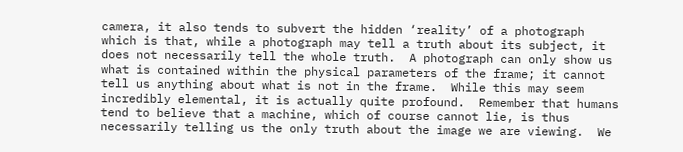camera, it also tends to subvert the hidden ‘reality’ of a photograph which is that, while a photograph may tell a truth about its subject, it does not necessarily tell the whole truth.  A photograph can only show us what is contained within the physical parameters of the frame; it cannot tell us anything about what is not in the frame.  While this may seem incredibly elemental, it is actually quite profound.  Remember that humans tend to believe that a machine, which of course cannot lie, is thus necessarily telling us the only truth about the image we are viewing.  We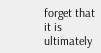forget that it is ultimately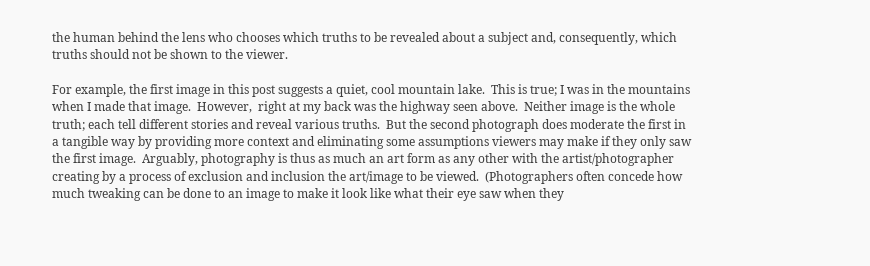the human behind the lens who chooses which truths to be revealed about a subject and, consequently, which truths should not be shown to the viewer.

For example, the first image in this post suggests a quiet, cool mountain lake.  This is true; I was in the mountains when I made that image.  However,  right at my back was the highway seen above.  Neither image is the whole truth; each tell different stories and reveal various truths.  But the second photograph does moderate the first in a tangible way by providing more context and eliminating some assumptions viewers may make if they only saw the first image.  Arguably, photography is thus as much an art form as any other with the artist/photographer creating by a process of exclusion and inclusion the art/image to be viewed.  (Photographers often concede how much tweaking can be done to an image to make it look like what their eye saw when they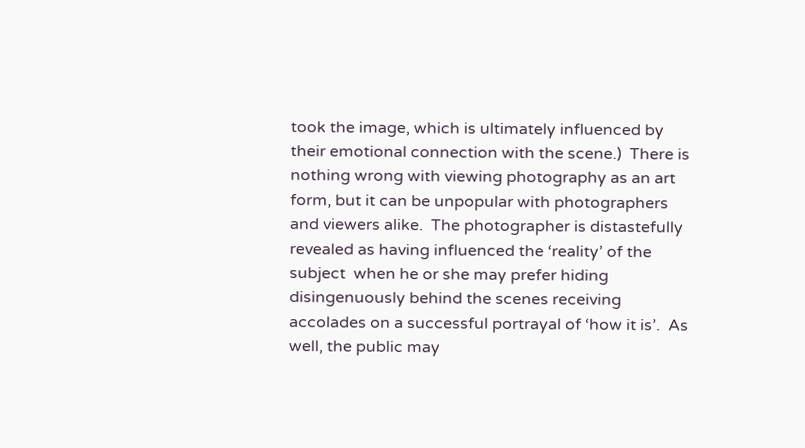took the image, which is ultimately influenced by their emotional connection with the scene.)  There is nothing wrong with viewing photography as an art form, but it can be unpopular with photographers and viewers alike.  The photographer is distastefully revealed as having influenced the ‘reality’ of the subject  when he or she may prefer hiding disingenuously behind the scenes receiving accolades on a successful portrayal of ‘how it is’.  As well, the public may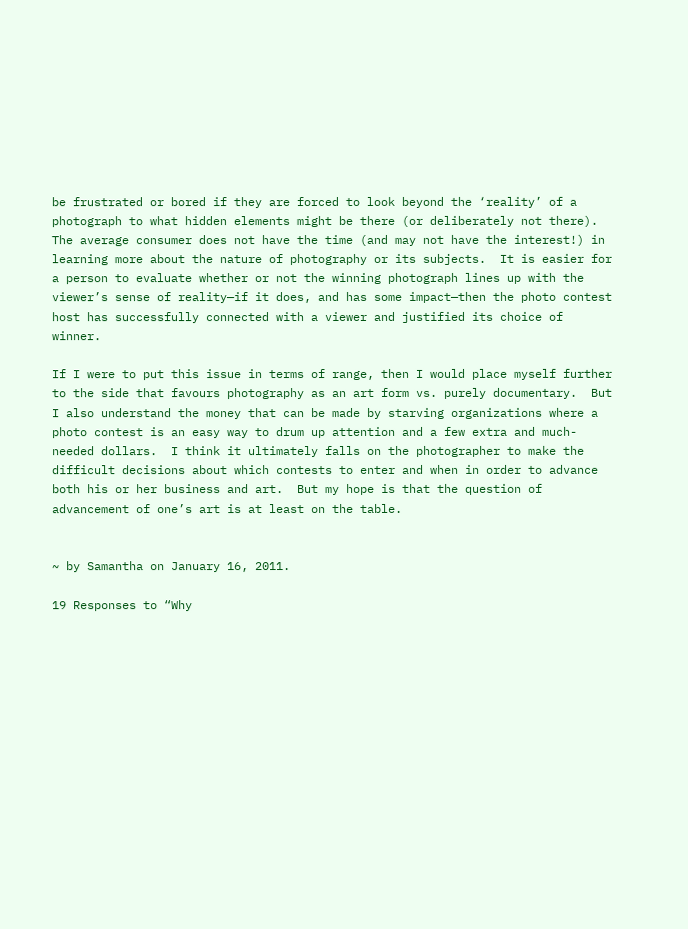be frustrated or bored if they are forced to look beyond the ‘reality’ of a photograph to what hidden elements might be there (or deliberately not there).  The average consumer does not have the time (and may not have the interest!) in learning more about the nature of photography or its subjects.  It is easier for a person to evaluate whether or not the winning photograph lines up with the viewer’s sense of reality—if it does, and has some impact—then the photo contest host has successfully connected with a viewer and justified its choice of winner.

If I were to put this issue in terms of range, then I would place myself further to the side that favours photography as an art form vs. purely documentary.  But I also understand the money that can be made by starving organizations where a photo contest is an easy way to drum up attention and a few extra and much-needed dollars.  I think it ultimately falls on the photographer to make the difficult decisions about which contests to enter and when in order to advance both his or her business and art.  But my hope is that the question of advancement of one’s art is at least on the table.


~ by Samantha on January 16, 2011.

19 Responses to “Why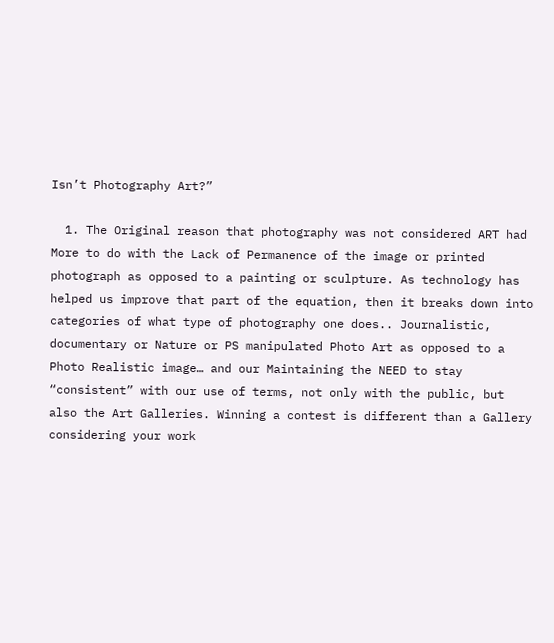Isn’t Photography Art?”

  1. The Original reason that photography was not considered ART had More to do with the Lack of Permanence of the image or printed photograph as opposed to a painting or sculpture. As technology has helped us improve that part of the equation, then it breaks down into categories of what type of photography one does.. Journalistic, documentary or Nature or PS manipulated Photo Art as opposed to a Photo Realistic image… and our Maintaining the NEED to stay “consistent” with our use of terms, not only with the public, but also the Art Galleries. Winning a contest is different than a Gallery considering your work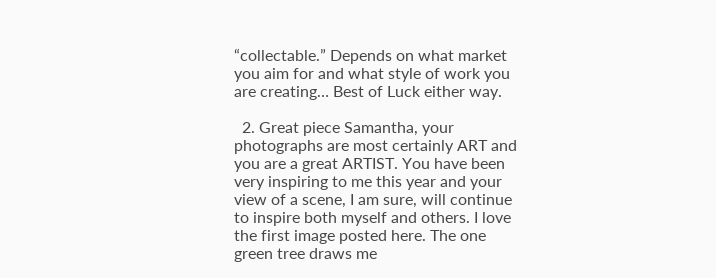“collectable.” Depends on what market you aim for and what style of work you are creating… Best of Luck either way.

  2. Great piece Samantha, your photographs are most certainly ART and you are a great ARTIST. You have been very inspiring to me this year and your view of a scene, I am sure, will continue to inspire both myself and others. I love the first image posted here. The one green tree draws me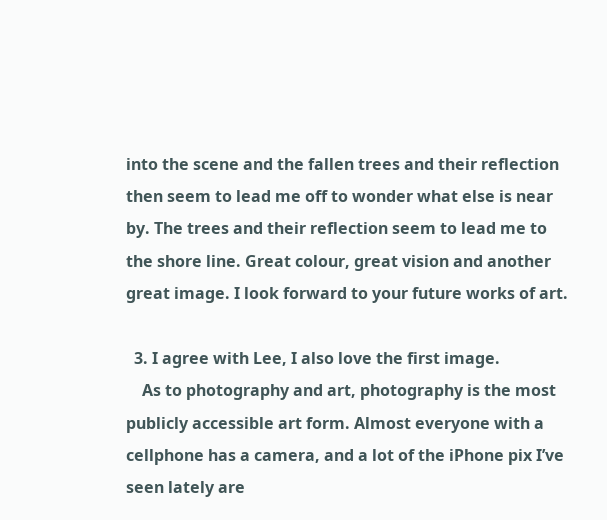into the scene and the fallen trees and their reflection then seem to lead me off to wonder what else is near by. The trees and their reflection seem to lead me to the shore line. Great colour, great vision and another great image. I look forward to your future works of art.

  3. I agree with Lee, I also love the first image.
    As to photography and art, photography is the most publicly accessible art form. Almost everyone with a cellphone has a camera, and a lot of the iPhone pix I’ve seen lately are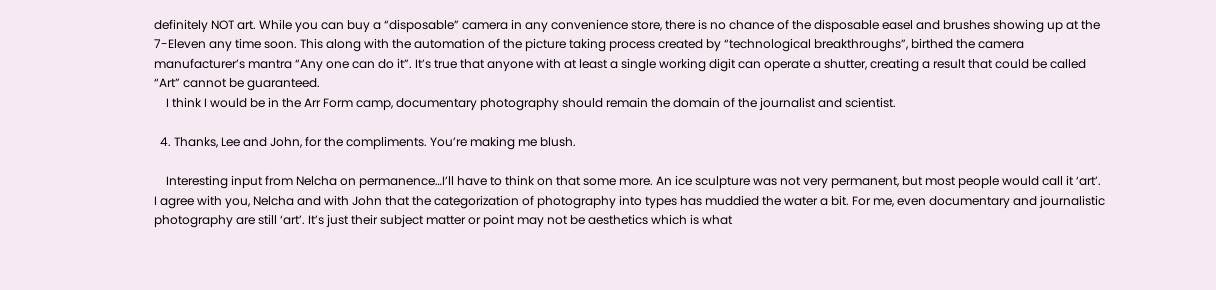definitely NOT art. While you can buy a “disposable” camera in any convenience store, there is no chance of the disposable easel and brushes showing up at the 7-Eleven any time soon. This along with the automation of the picture taking process created by “technological breakthroughs”, birthed the camera manufacturer’s mantra “Any one can do it”. It’s true that anyone with at least a single working digit can operate a shutter, creating a result that could be called “Art” cannot be guaranteed.
    I think I would be in the Arr Form camp, documentary photography should remain the domain of the journalist and scientist.

  4. Thanks, Lee and John, for the compliments. You’re making me blush.

    Interesting input from Nelcha on permanence…I’ll have to think on that some more. An ice sculpture was not very permanent, but most people would call it ‘art’. I agree with you, Nelcha and with John that the categorization of photography into types has muddied the water a bit. For me, even documentary and journalistic photography are still ‘art’. It’s just their subject matter or point may not be aesthetics which is what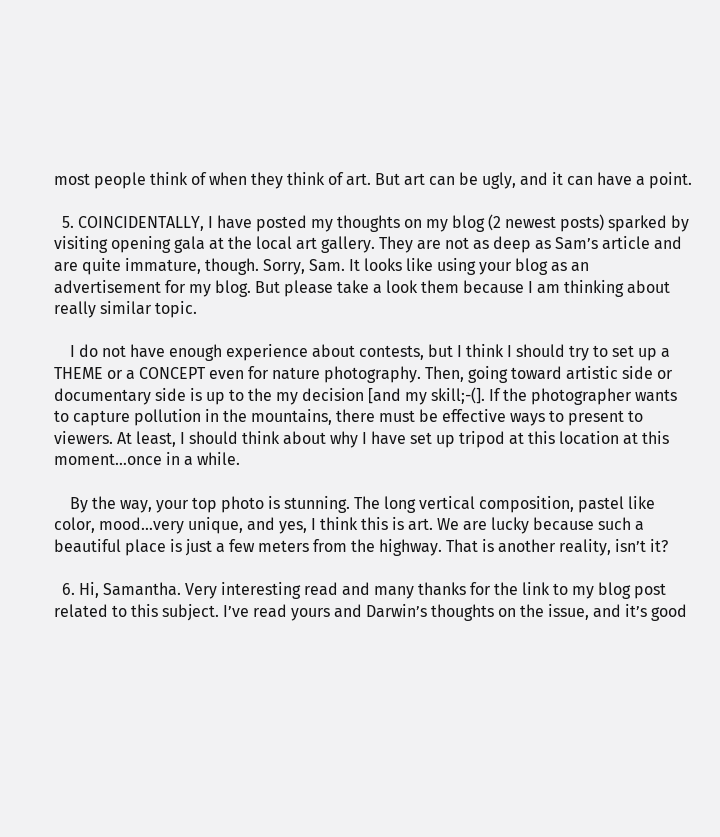most people think of when they think of art. But art can be ugly, and it can have a point.

  5. COINCIDENTALLY, I have posted my thoughts on my blog (2 newest posts) sparked by visiting opening gala at the local art gallery. They are not as deep as Sam’s article and are quite immature, though. Sorry, Sam. It looks like using your blog as an advertisement for my blog. But please take a look them because I am thinking about really similar topic.

    I do not have enough experience about contests, but I think I should try to set up a THEME or a CONCEPT even for nature photography. Then, going toward artistic side or documentary side is up to the my decision [and my skill;-(]. If the photographer wants to capture pollution in the mountains, there must be effective ways to present to viewers. At least, I should think about why I have set up tripod at this location at this moment…once in a while.

    By the way, your top photo is stunning. The long vertical composition, pastel like color, mood…very unique, and yes, I think this is art. We are lucky because such a beautiful place is just a few meters from the highway. That is another reality, isn’t it?

  6. Hi, Samantha. Very interesting read and many thanks for the link to my blog post related to this subject. I’ve read yours and Darwin’s thoughts on the issue, and it’s good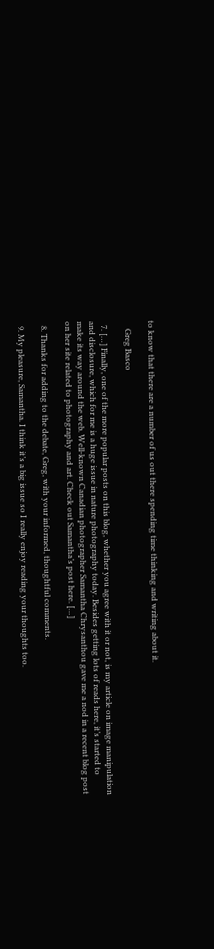to know that there are a number of us out there spending time thinking and writing about it.

    Greg Basco

  7. […] Finally, one of the more popular posts on this blog, whether you agree with it or not, is my article on image manipulation and disclosure, which for me is a huge issue in nature photography today. Besides getting lots of reads here, it’s started to make its way around the web. Well-known Canadian photographer Samantha Chrysanthou gave me a nod in a recent blog post on her site related to photography and art. Check out Samantha’s post here. […]

  8. Thanks for adding to the debate, Greg, with your informed, thoughtful comments.

  9. My pleasure, Samantha. I think it’s a big issue so I really enjoy reading your thoughts too.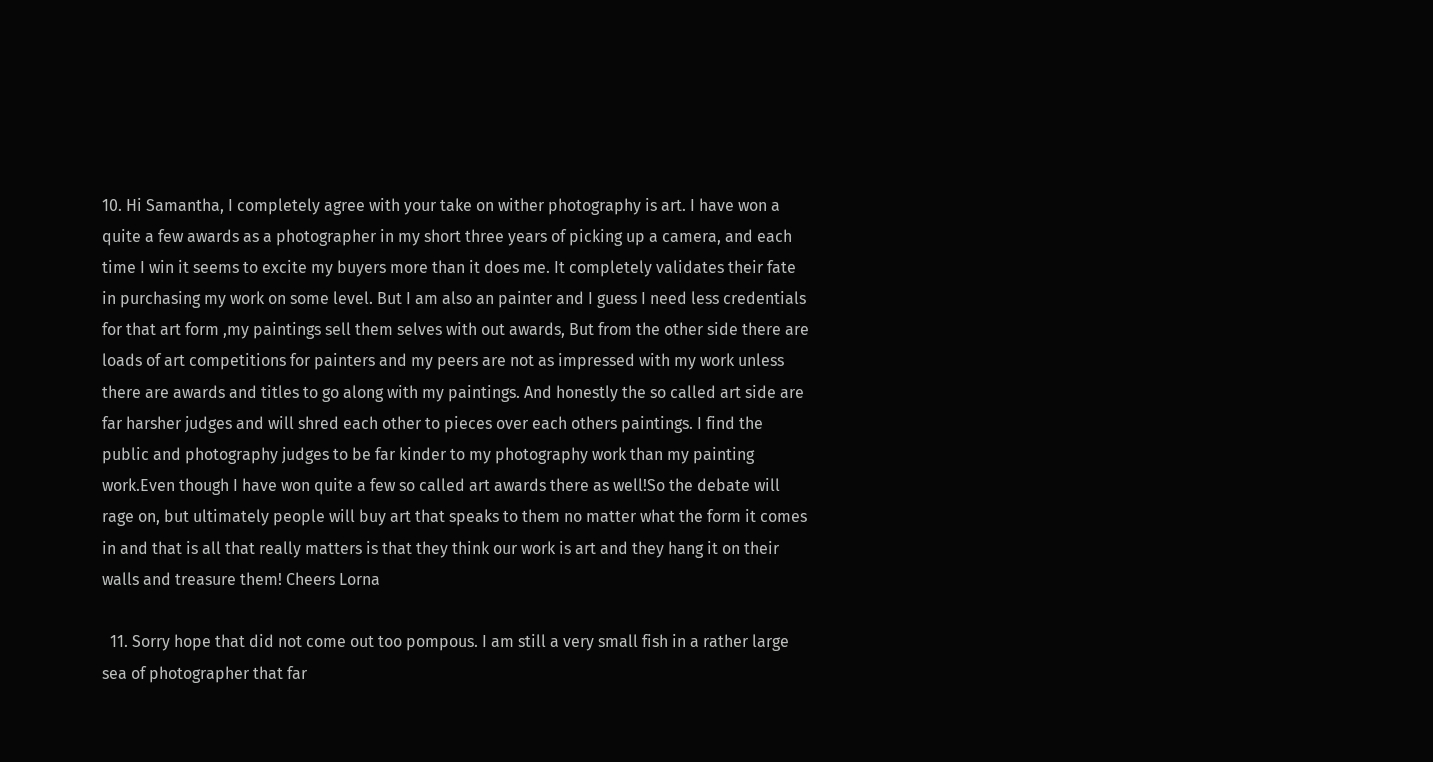10. Hi Samantha, I completely agree with your take on wither photography is art. I have won a quite a few awards as a photographer in my short three years of picking up a camera, and each time I win it seems to excite my buyers more than it does me. It completely validates their fate in purchasing my work on some level. But I am also an painter and I guess I need less credentials for that art form ,my paintings sell them selves with out awards, But from the other side there are loads of art competitions for painters and my peers are not as impressed with my work unless there are awards and titles to go along with my paintings. And honestly the so called art side are far harsher judges and will shred each other to pieces over each others paintings. I find the public and photography judges to be far kinder to my photography work than my painting work.Even though I have won quite a few so called art awards there as well!So the debate will rage on, but ultimately people will buy art that speaks to them no matter what the form it comes in and that is all that really matters is that they think our work is art and they hang it on their walls and treasure them! Cheers Lorna

  11. Sorry hope that did not come out too pompous. I am still a very small fish in a rather large sea of photographer that far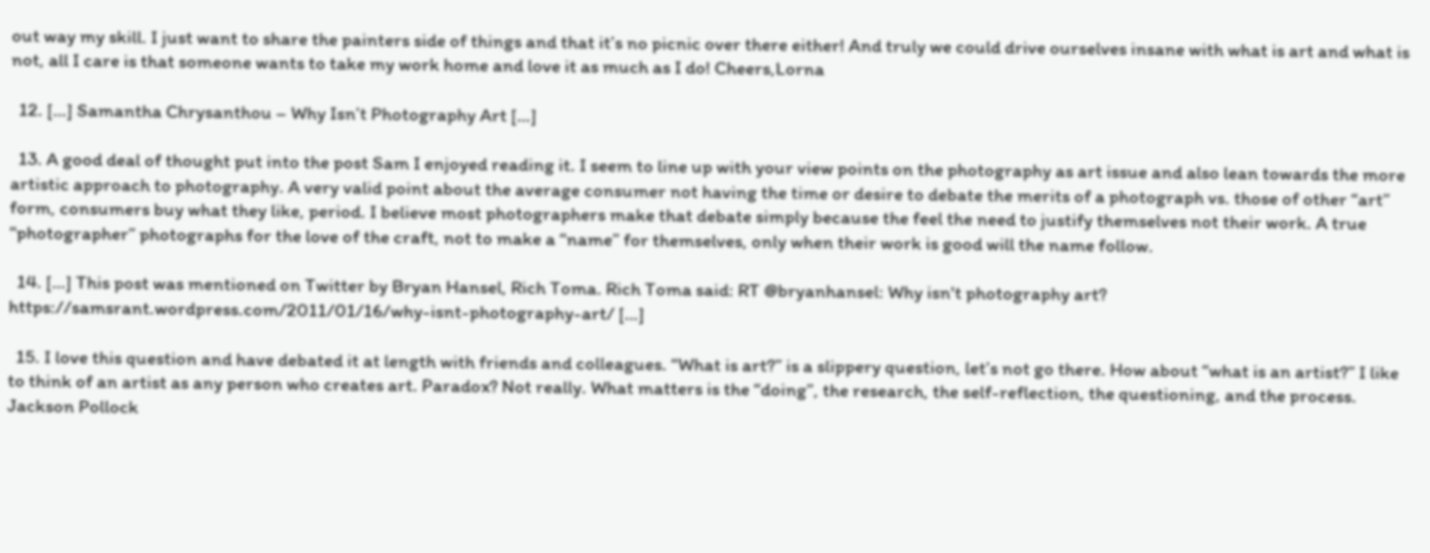out way my skill. I just want to share the painters side of things and that it’s no picnic over there either! And truly we could drive ourselves insane with what is art and what is not, all I care is that someone wants to take my work home and love it as much as I do! Cheers,Lorna

  12. […] Samantha Chrysanthou – Why Isn’t Photography Art […]

  13. A good deal of thought put into the post Sam I enjoyed reading it. I seem to line up with your view points on the photography as art issue and also lean towards the more artistic approach to photography. A very valid point about the average consumer not having the time or desire to debate the merits of a photograph vs. those of other “art” form, consumers buy what they like, period. I believe most photographers make that debate simply because the feel the need to justify themselves not their work. A true “photographer” photographs for the love of the craft, not to make a “name” for themselves, only when their work is good will the name follow.

  14. […] This post was mentioned on Twitter by Bryan Hansel, Rich Toma. Rich Toma said: RT @bryanhansel: Why isn't photography art? https://samsrant.wordpress.com/2011/01/16/why-isnt-photography-art/ […]

  15. I love this question and have debated it at length with friends and colleagues. “What is art?” is a slippery question, let’s not go there. How about “what is an artist?” I like to think of an artist as any person who creates art. Paradox? Not really. What matters is the “doing”, the research, the self-reflection, the questioning, and the process. Jackson Pollock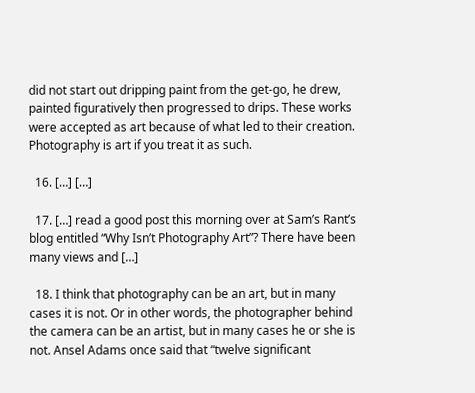did not start out dripping paint from the get-go, he drew, painted figuratively then progressed to drips. These works were accepted as art because of what led to their creation. Photography is art if you treat it as such.

  16. […] […]

  17. […] read a good post this morning over at Sam’s Rant’s blog entitled “Why Isn’t Photography Art”? There have been many views and […]

  18. I think that photography can be an art, but in many cases it is not. Or in other words, the photographer behind the camera can be an artist, but in many cases he or she is not. Ansel Adams once said that “twelve significant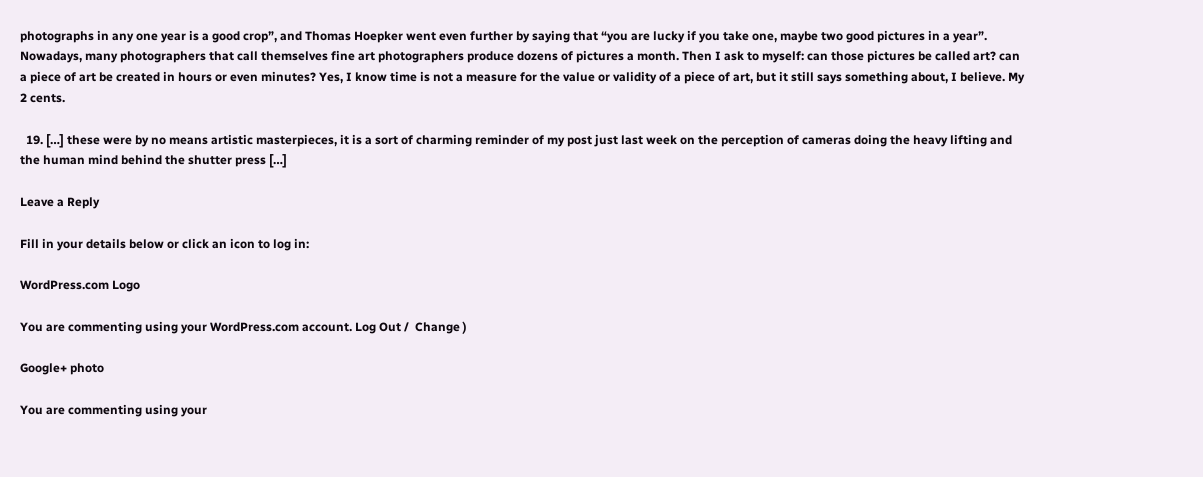photographs in any one year is a good crop”, and Thomas Hoepker went even further by saying that “you are lucky if you take one, maybe two good pictures in a year”. Nowadays, many photographers that call themselves fine art photographers produce dozens of pictures a month. Then I ask to myself: can those pictures be called art? can a piece of art be created in hours or even minutes? Yes, I know time is not a measure for the value or validity of a piece of art, but it still says something about, I believe. My 2 cents.

  19. […] these were by no means artistic masterpieces, it is a sort of charming reminder of my post just last week on the perception of cameras doing the heavy lifting and the human mind behind the shutter press […]

Leave a Reply

Fill in your details below or click an icon to log in:

WordPress.com Logo

You are commenting using your WordPress.com account. Log Out /  Change )

Google+ photo

You are commenting using your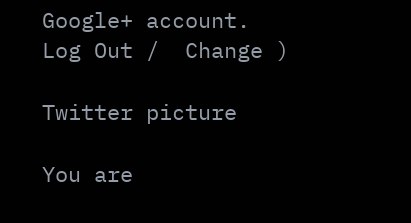Google+ account. Log Out /  Change )

Twitter picture

You are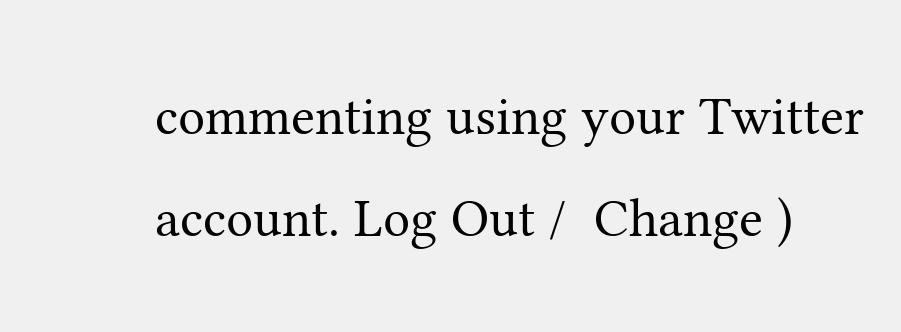commenting using your Twitter account. Log Out /  Change )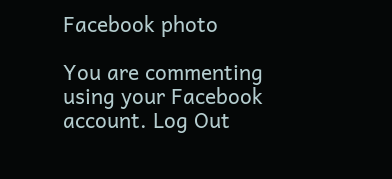Facebook photo

You are commenting using your Facebook account. Log Out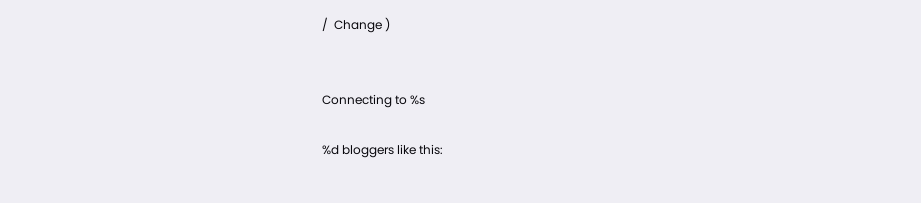/  Change )


Connecting to %s

%d bloggers like this: